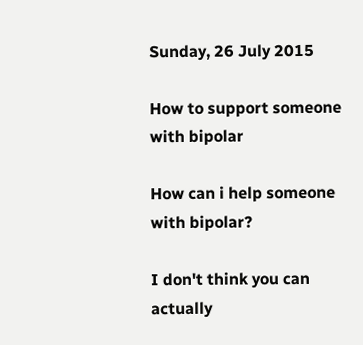Sunday, 26 July 2015

How to support someone with bipolar

How can i help someone with bipolar?

I don't think you can actually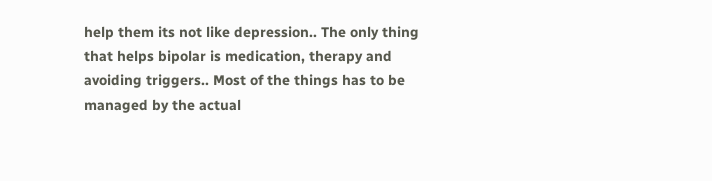help them its not like depression.. The only thing that helps bipolar is medication, therapy and avoiding triggers.. Most of the things has to be managed by the actual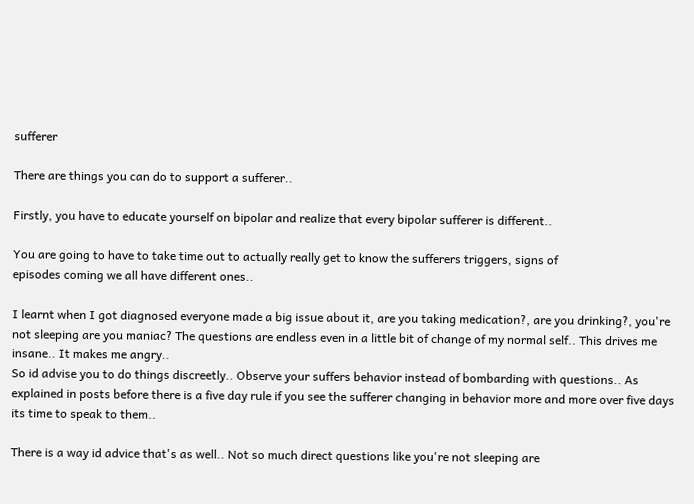sufferer

There are things you can do to support a sufferer..

Firstly, you have to educate yourself on bipolar and realize that every bipolar sufferer is different..

You are going to have to take time out to actually really get to know the sufferers triggers, signs of
episodes coming we all have different ones..

I learnt when I got diagnosed everyone made a big issue about it, are you taking medication?, are you drinking?, you're not sleeping are you maniac? The questions are endless even in a little bit of change of my normal self.. This drives me insane.. It makes me angry..
So id advise you to do things discreetly.. Observe your suffers behavior instead of bombarding with questions.. As explained in posts before there is a five day rule if you see the sufferer changing in behavior more and more over five days its time to speak to them..

There is a way id advice that's as well.. Not so much direct questions like you're not sleeping are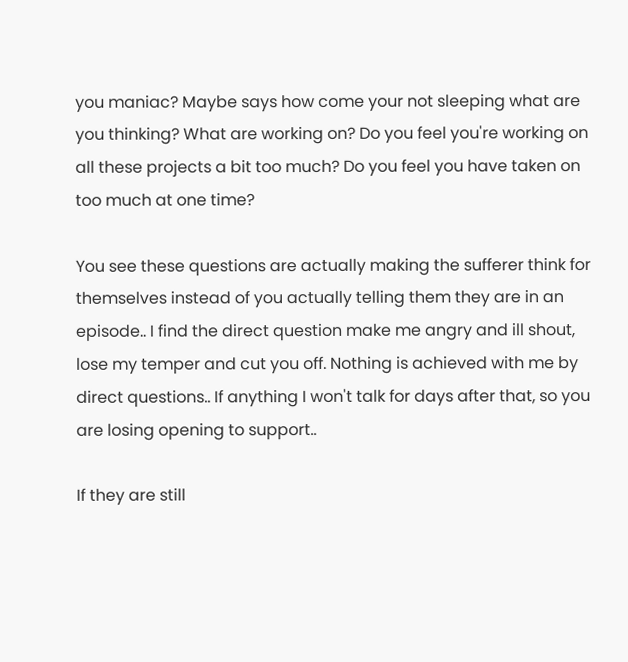you maniac? Maybe says how come your not sleeping what are you thinking? What are working on? Do you feel you're working on all these projects a bit too much? Do you feel you have taken on too much at one time?

You see these questions are actually making the sufferer think for themselves instead of you actually telling them they are in an episode.. I find the direct question make me angry and ill shout, lose my temper and cut you off. Nothing is achieved with me by direct questions.. If anything I won't talk for days after that, so you are losing opening to support..

If they are still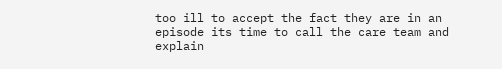too ill to accept the fact they are in an episode its time to call the care team and explain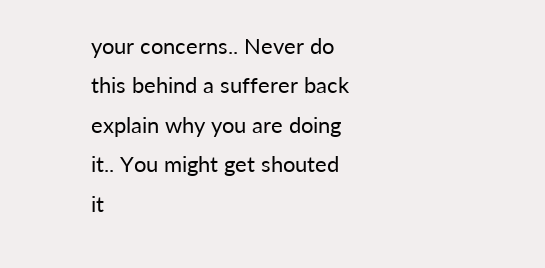your concerns.. Never do this behind a sufferer back explain why you are doing it.. You might get shouted it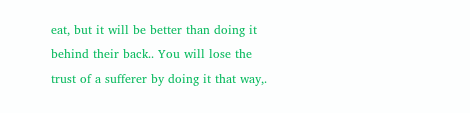eat, but it will be better than doing it behind their back.. You will lose the trust of a sufferer by doing it that way,.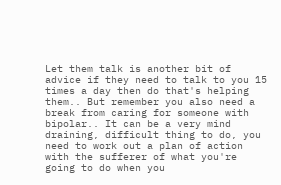Let them talk is another bit of advice if they need to talk to you 15 times a day then do that's helping them.. But remember you also need a break from caring for someone with bipolar.. It can be a very mind draining, difficult thing to do, you need to work out a plan of action with the sufferer of what you're going to do when you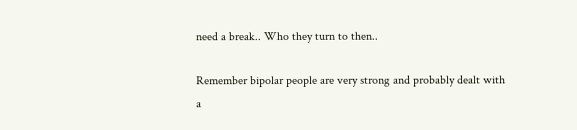need a break.. Who they turn to then..

Remember bipolar people are very strong and probably dealt with a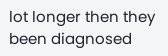lot longer then they been diagnosed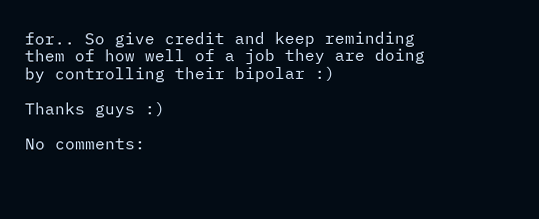for.. So give credit and keep reminding them of how well of a job they are doing by controlling their bipolar :)

Thanks guys :)

No comments: